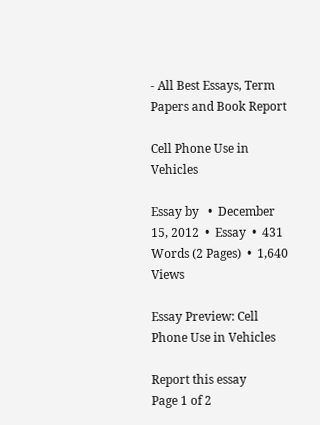- All Best Essays, Term Papers and Book Report

Cell Phone Use in Vehicles

Essay by   •  December 15, 2012  •  Essay  •  431 Words (2 Pages)  •  1,640 Views

Essay Preview: Cell Phone Use in Vehicles

Report this essay
Page 1 of 2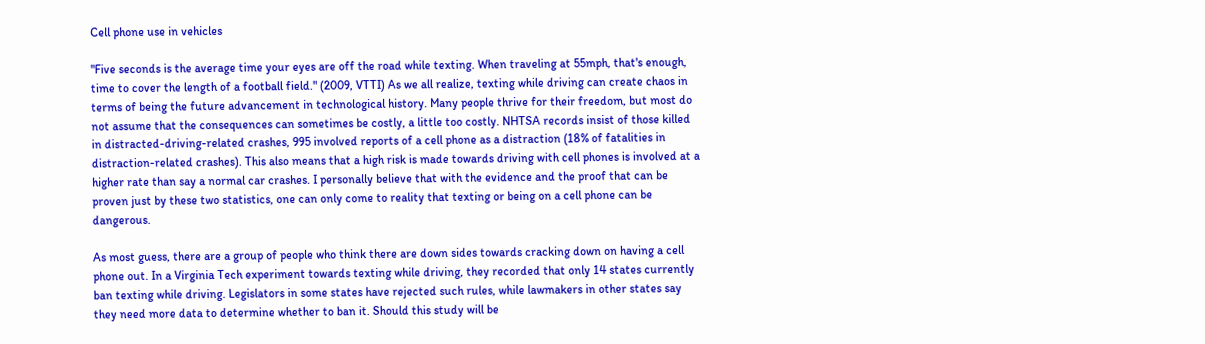Cell phone use in vehicles

"Five seconds is the average time your eyes are off the road while texting. When traveling at 55mph, that's enough, time to cover the length of a football field." (2009, VTTI) As we all realize, texting while driving can create chaos in terms of being the future advancement in technological history. Many people thrive for their freedom, but most do not assume that the consequences can sometimes be costly, a little too costly. NHTSA records insist of those killed in distracted-driving-related crashes, 995 involved reports of a cell phone as a distraction (18% of fatalities in distraction-related crashes). This also means that a high risk is made towards driving with cell phones is involved at a higher rate than say a normal car crashes. I personally believe that with the evidence and the proof that can be proven just by these two statistics, one can only come to reality that texting or being on a cell phone can be dangerous.

As most guess, there are a group of people who think there are down sides towards cracking down on having a cell phone out. In a Virginia Tech experiment towards texting while driving, they recorded that only 14 states currently ban texting while driving. Legislators in some states have rejected such rules, while lawmakers in other states say they need more data to determine whether to ban it. Should this study will be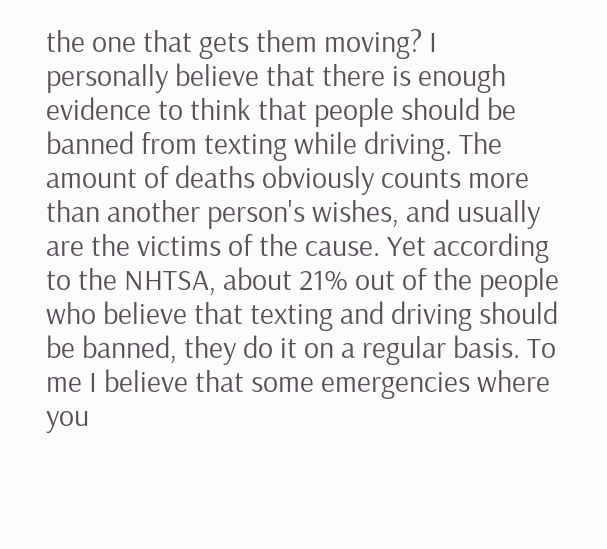the one that gets them moving? I personally believe that there is enough evidence to think that people should be banned from texting while driving. The amount of deaths obviously counts more than another person's wishes, and usually are the victims of the cause. Yet according to the NHTSA, about 21% out of the people who believe that texting and driving should be banned, they do it on a regular basis. To me I believe that some emergencies where you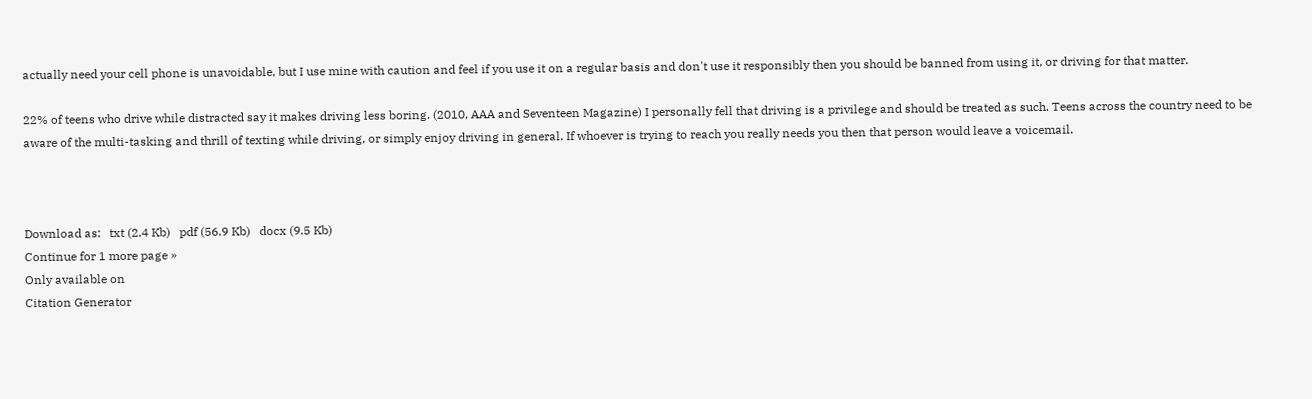actually need your cell phone is unavoidable, but I use mine with caution and feel if you use it on a regular basis and don't use it responsibly then you should be banned from using it, or driving for that matter.

22% of teens who drive while distracted say it makes driving less boring. (2010, AAA and Seventeen Magazine) I personally fell that driving is a privilege and should be treated as such. Teens across the country need to be aware of the multi-tasking and thrill of texting while driving, or simply enjoy driving in general. If whoever is trying to reach you really needs you then that person would leave a voicemail.



Download as:   txt (2.4 Kb)   pdf (56.9 Kb)   docx (9.5 Kb)
Continue for 1 more page »
Only available on
Citation Generator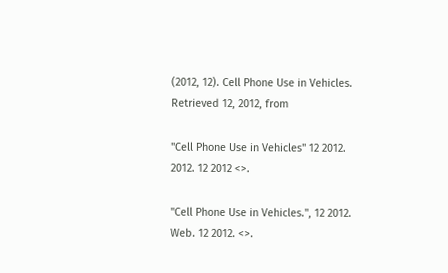(2012, 12). Cell Phone Use in Vehicles. Retrieved 12, 2012, from

"Cell Phone Use in Vehicles" 12 2012. 2012. 12 2012 <>.

"Cell Phone Use in Vehicles.", 12 2012. Web. 12 2012. <>.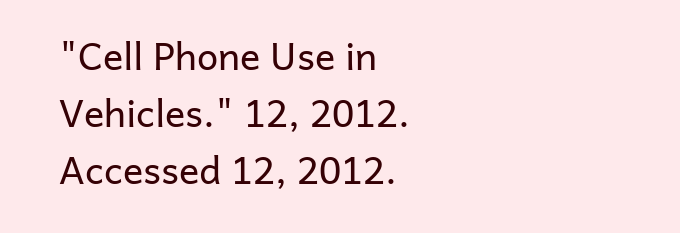"Cell Phone Use in Vehicles." 12, 2012. Accessed 12, 2012.